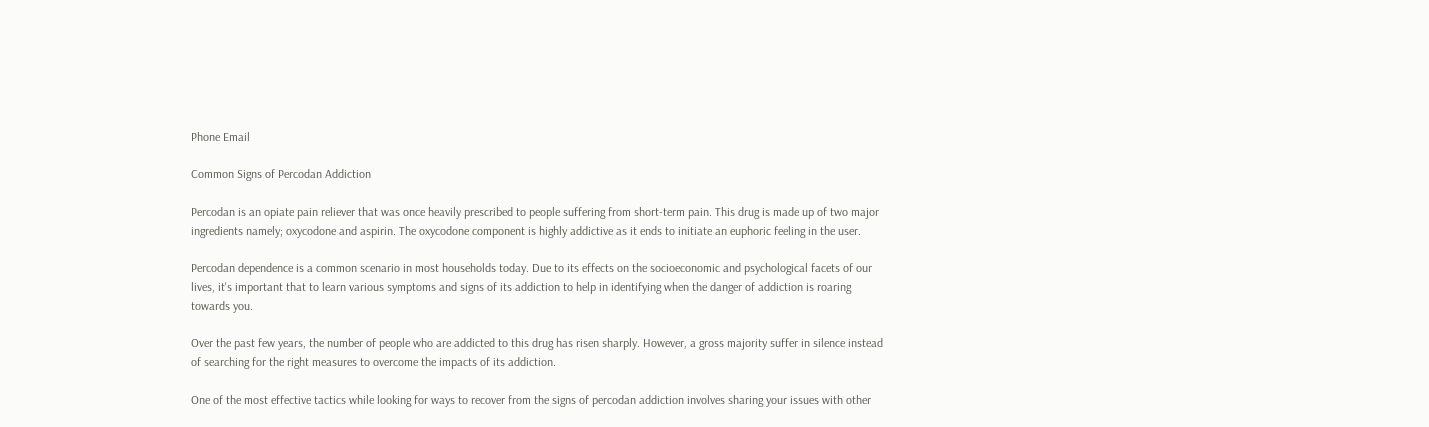Phone Email

Common Signs of Percodan Addiction

Percodan is an opiate pain reliever that was once heavily prescribed to people suffering from short-term pain. This drug is made up of two major ingredients namely; oxycodone and aspirin. The oxycodone component is highly addictive as it ends to initiate an euphoric feeling in the user.

Percodan dependence is a common scenario in most households today. Due to its effects on the socioeconomic and psychological facets of our lives, it's important that to learn various symptoms and signs of its addiction to help in identifying when the danger of addiction is roaring towards you.

Over the past few years, the number of people who are addicted to this drug has risen sharply. However, a gross majority suffer in silence instead of searching for the right measures to overcome the impacts of its addiction.

One of the most effective tactics while looking for ways to recover from the signs of percodan addiction involves sharing your issues with other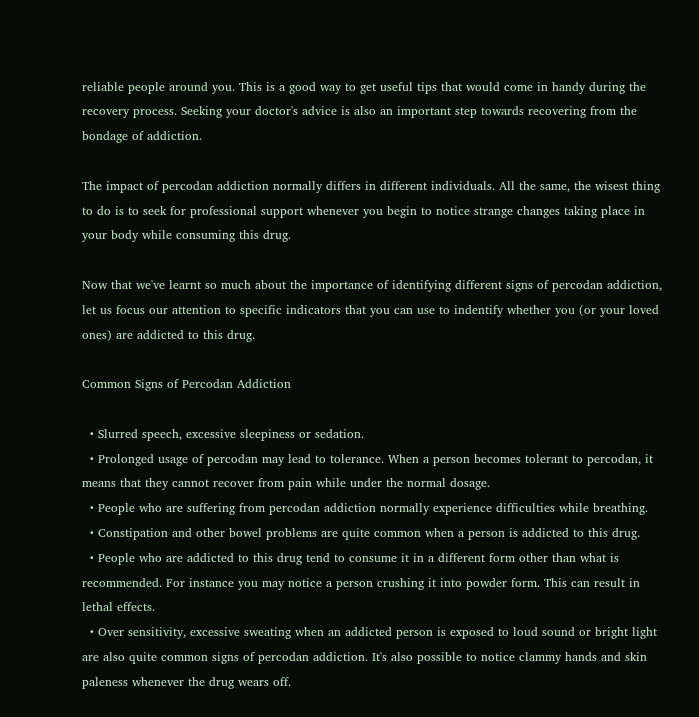reliable people around you. This is a good way to get useful tips that would come in handy during the recovery process. Seeking your doctor's advice is also an important step towards recovering from the bondage of addiction.

The impact of percodan addiction normally differs in different individuals. All the same, the wisest thing to do is to seek for professional support whenever you begin to notice strange changes taking place in your body while consuming this drug.

Now that we've learnt so much about the importance of identifying different signs of percodan addiction, let us focus our attention to specific indicators that you can use to indentify whether you (or your loved ones) are addicted to this drug.

Common Signs of Percodan Addiction

  • Slurred speech, excessive sleepiness or sedation.
  • Prolonged usage of percodan may lead to tolerance. When a person becomes tolerant to percodan, it means that they cannot recover from pain while under the normal dosage.
  • People who are suffering from percodan addiction normally experience difficulties while breathing.
  • Constipation and other bowel problems are quite common when a person is addicted to this drug.
  • People who are addicted to this drug tend to consume it in a different form other than what is recommended. For instance you may notice a person crushing it into powder form. This can result in lethal effects.
  • Over sensitivity, excessive sweating when an addicted person is exposed to loud sound or bright light are also quite common signs of percodan addiction. It's also possible to notice clammy hands and skin paleness whenever the drug wears off.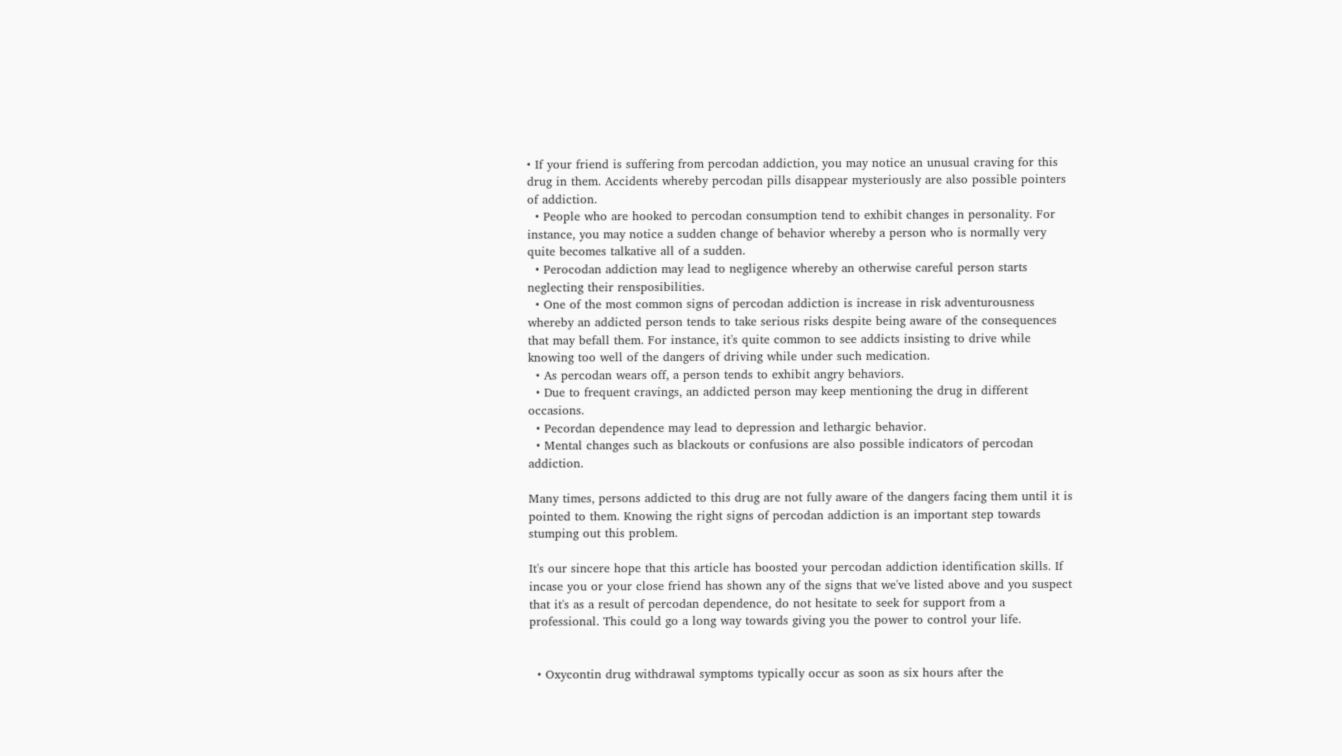• If your friend is suffering from percodan addiction, you may notice an unusual craving for this drug in them. Accidents whereby percodan pills disappear mysteriously are also possible pointers of addiction.
  • People who are hooked to percodan consumption tend to exhibit changes in personality. For instance, you may notice a sudden change of behavior whereby a person who is normally very quite becomes talkative all of a sudden.
  • Perocodan addiction may lead to negligence whereby an otherwise careful person starts neglecting their rensposibilities.
  • One of the most common signs of percodan addiction is increase in risk adventurousness whereby an addicted person tends to take serious risks despite being aware of the consequences that may befall them. For instance, it's quite common to see addicts insisting to drive while knowing too well of the dangers of driving while under such medication.
  • As percodan wears off, a person tends to exhibit angry behaviors.
  • Due to frequent cravings, an addicted person may keep mentioning the drug in different occasions.
  • Pecordan dependence may lead to depression and lethargic behavior.
  • Mental changes such as blackouts or confusions are also possible indicators of percodan addiction.

Many times, persons addicted to this drug are not fully aware of the dangers facing them until it is pointed to them. Knowing the right signs of percodan addiction is an important step towards stumping out this problem.

It's our sincere hope that this article has boosted your percodan addiction identification skills. If incase you or your close friend has shown any of the signs that we've listed above and you suspect that it's as a result of percodan dependence, do not hesitate to seek for support from a professional. This could go a long way towards giving you the power to control your life.


  • Oxycontin drug withdrawal symptoms typically occur as soon as six hours after the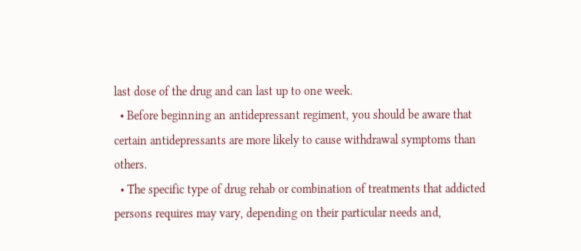last dose of the drug and can last up to one week.
  • Before beginning an antidepressant regiment, you should be aware that certain antidepressants are more likely to cause withdrawal symptoms than others.
  • The specific type of drug rehab or combination of treatments that addicted persons requires may vary, depending on their particular needs and,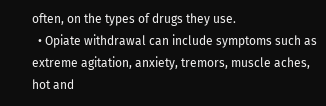often, on the types of drugs they use.
  • Opiate withdrawal can include symptoms such as extreme agitation, anxiety, tremors, muscle aches, hot and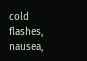cold flashes, nausea,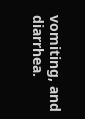vomiting, and diarrhea.